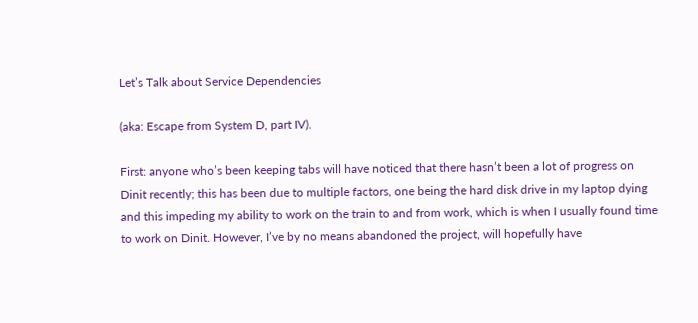Let’s Talk about Service Dependencies

(aka: Escape from System D, part IV).

First: anyone who’s been keeping tabs will have noticed that there hasn’t been a lot of progress on Dinit recently; this has been due to multiple factors, one being the hard disk drive in my laptop dying and this impeding my ability to work on the train to and from work, which is when I usually found time to work on Dinit. However, I’ve by no means abandoned the project, will hopefully have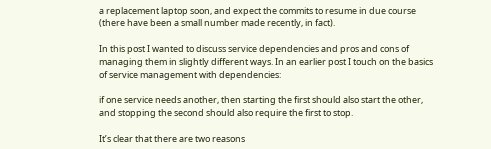a replacement laptop soon, and expect the commits to resume in due course (there have been a small number made recently, in fact).

In this post I wanted to discuss service dependencies and pros and cons of managing them in slightly different ways. In an earlier post I touch on the basics of service management with dependencies:

if one service needs another, then starting the first should also start the other, and stopping the second should also require the first to stop.

It’s clear that there are two reasons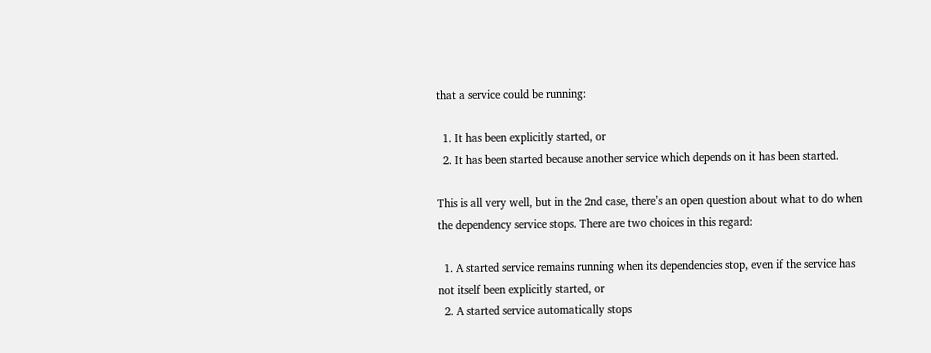that a service could be running:

  1. It has been explicitly started, or
  2. It has been started because another service which depends on it has been started.

This is all very well, but in the 2nd case, there’s an open question about what to do when the dependency service stops. There are two choices in this regard:

  1. A started service remains running when its dependencies stop, even if the service has not itself been explicitly started, or
  2. A started service automatically stops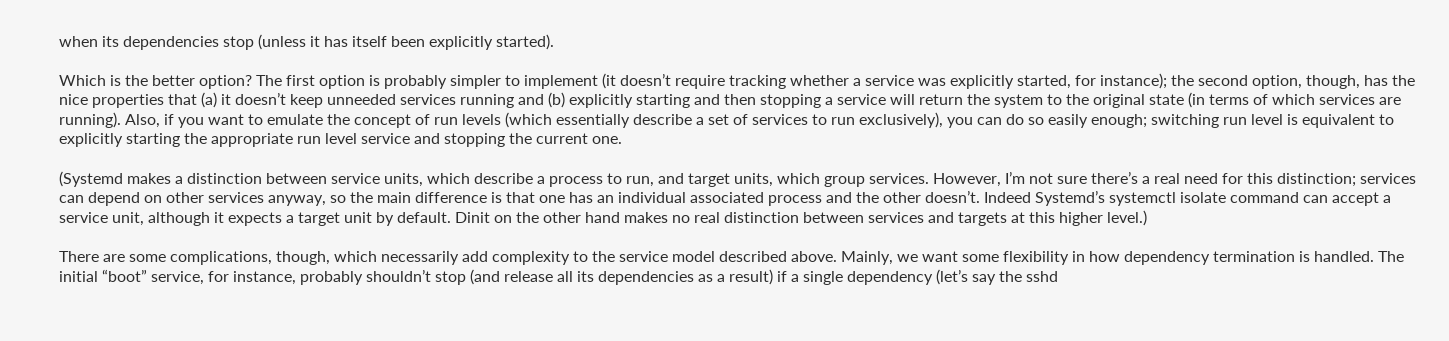when its dependencies stop (unless it has itself been explicitly started).

Which is the better option? The first option is probably simpler to implement (it doesn’t require tracking whether a service was explicitly started, for instance); the second option, though, has the nice properties that (a) it doesn’t keep unneeded services running and (b) explicitly starting and then stopping a service will return the system to the original state (in terms of which services are running). Also, if you want to emulate the concept of run levels (which essentially describe a set of services to run exclusively), you can do so easily enough; switching run level is equivalent to explicitly starting the appropriate run level service and stopping the current one.

(Systemd makes a distinction between service units, which describe a process to run, and target units, which group services. However, I’m not sure there’s a real need for this distinction; services can depend on other services anyway, so the main difference is that one has an individual associated process and the other doesn’t. Indeed Systemd’s systemctl isolate command can accept a service unit, although it expects a target unit by default. Dinit on the other hand makes no real distinction between services and targets at this higher level.)

There are some complications, though, which necessarily add complexity to the service model described above. Mainly, we want some flexibility in how dependency termination is handled. The initial “boot” service, for instance, probably shouldn’t stop (and release all its dependencies as a result) if a single dependency (let’s say the sshd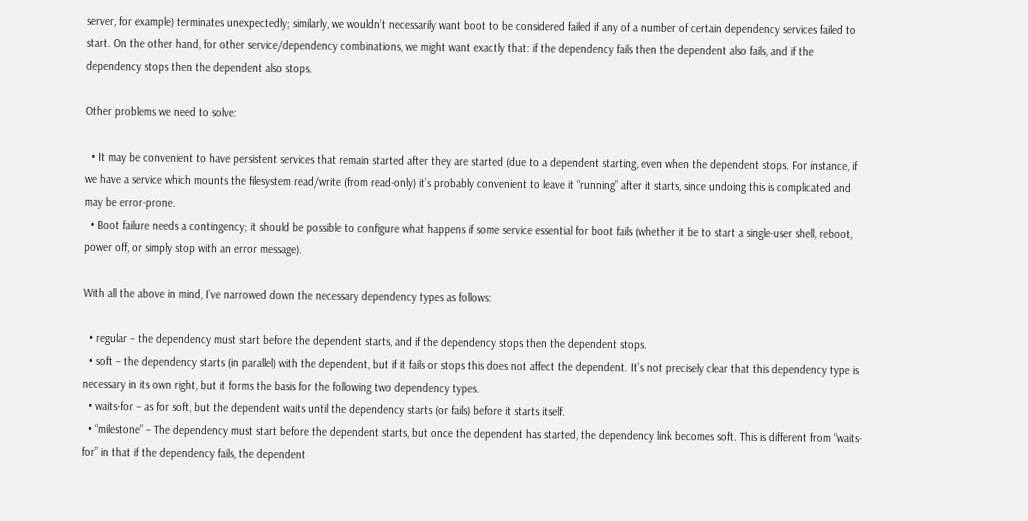server, for example) terminates unexpectedly; similarly, we wouldn’t necessarily want boot to be considered failed if any of a number of certain dependency services failed to start. On the other hand, for other service/dependency combinations, we might want exactly that: if the dependency fails then the dependent also fails, and if the dependency stops then the dependent also stops.

Other problems we need to solve:

  • It may be convenient to have persistent services that remain started after they are started (due to a dependent starting, even when the dependent stops. For instance, if we have a service which mounts the filesystem read/write (from read-only) it’s probably convenient to leave it “running” after it starts, since undoing this is complicated and may be error-prone.
  • Boot failure needs a contingency; it should be possible to configure what happens if some service essential for boot fails (whether it be to start a single-user shell, reboot, power off, or simply stop with an error message).

With all the above in mind, I’ve narrowed down the necessary dependency types as follows:

  • regular – the dependency must start before the dependent starts, and if the dependency stops then the dependent stops.
  • soft – the dependency starts (in parallel) with the dependent, but if it fails or stops this does not affect the dependent. It’s not precisely clear that this dependency type is necessary in its own right, but it forms the basis for the following two dependency types.
  • waits-for – as for soft, but the dependent waits until the dependency starts (or fails) before it starts itself.
  • “milestone” – The dependency must start before the dependent starts, but once the dependent has started, the dependency link becomes soft. This is different from “waits-for” in that if the dependency fails, the dependent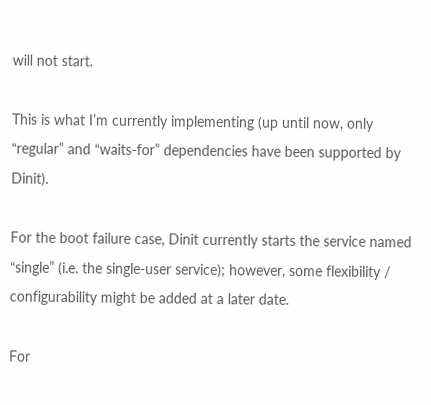will not start.

This is what I’m currently implementing (up until now, only “regular” and “waits-for” dependencies have been supported by Dinit).

For the boot failure case, Dinit currently starts the service named “single” (i.e. the single-user service); however, some flexibility / configurability might be added at a later date.

For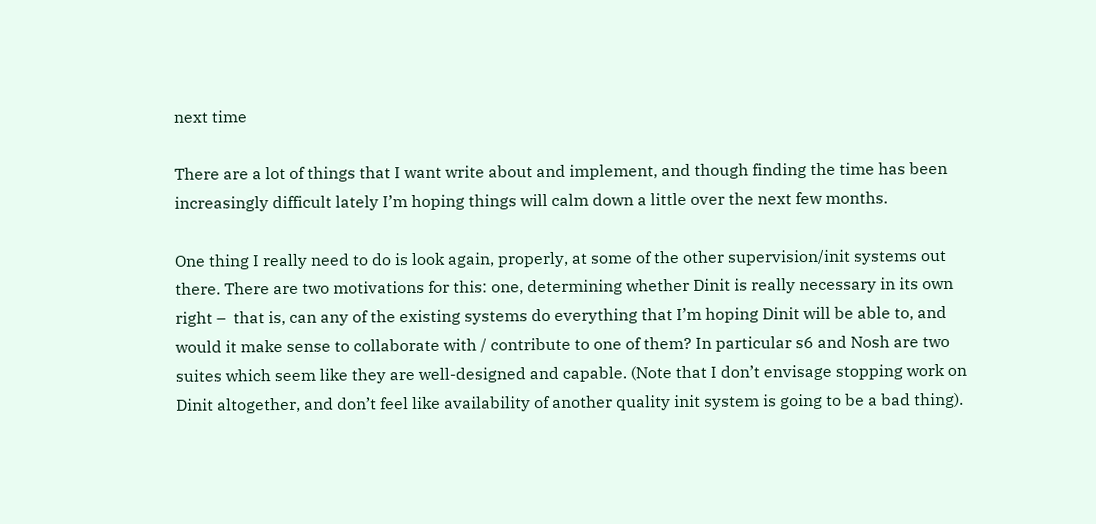next time

There are a lot of things that I want write about and implement, and though finding the time has been increasingly difficult lately I’m hoping things will calm down a little over the next few months.

One thing I really need to do is look again, properly, at some of the other supervision/init systems out there. There are two motivations for this: one, determining whether Dinit is really necessary in its own right –  that is, can any of the existing systems do everything that I’m hoping Dinit will be able to, and would it make sense to collaborate with / contribute to one of them? In particular s6 and Nosh are two suites which seem like they are well-designed and capable. (Note that I don’t envisage stopping work on Dinit altogether, and don’t feel like availability of another quality init system is going to be a bad thing).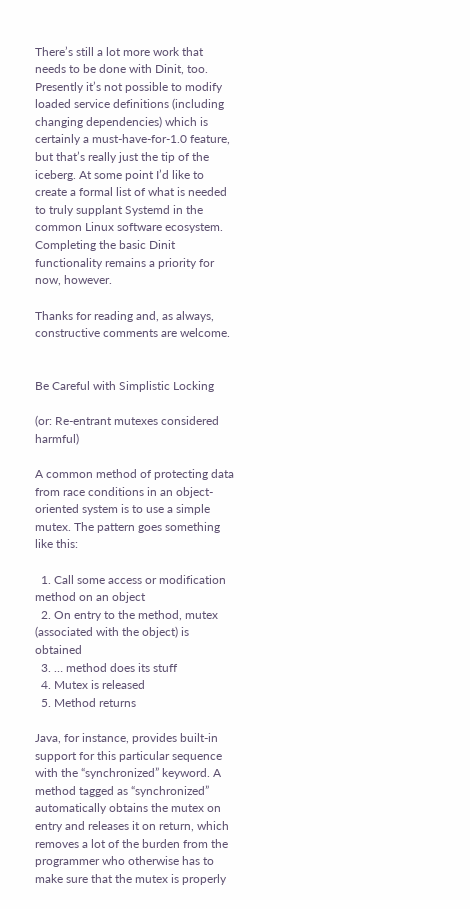There’s still a lot more work that needs to be done with Dinit, too. Presently it’s not possible to modify loaded service definitions (including changing dependencies) which is certainly a must-have-for-1.0 feature, but that’s really just the tip of the iceberg. At some point I’d like to create a formal list of what is needed to truly supplant Systemd in the common Linux software ecosystem. Completing the basic Dinit functionality remains a priority for now, however.

Thanks for reading and, as always, constructive comments are welcome.


Be Careful with Simplistic Locking

(or: Re-entrant mutexes considered harmful)

A common method of protecting data from race conditions in an object-oriented system is to use a simple mutex. The pattern goes something like this:

  1. Call some access or modification method on an object
  2. On entry to the method, mutex (associated with the object) is obtained
  3. … method does its stuff
  4. Mutex is released
  5. Method returns

Java, for instance, provides built-in support for this particular sequence with the “synchronized” keyword. A method tagged as “synchronized” automatically obtains the mutex on entry and releases it on return, which removes a lot of the burden from the programmer who otherwise has to make sure that the mutex is properly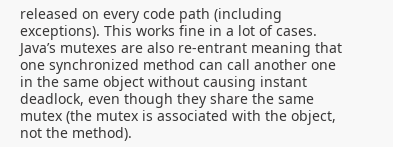released on every code path (including exceptions). This works fine in a lot of cases. Java’s mutexes are also re-entrant meaning that one synchronized method can call another one in the same object without causing instant deadlock, even though they share the same mutex (the mutex is associated with the object, not the method).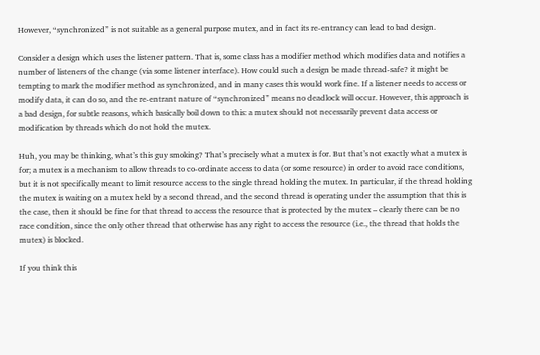However, “synchronized” is not suitable as a general purpose mutex, and in fact its re-entrancy can lead to bad design.

Consider a design which uses the listener pattern. That is, some class has a modifier method which modifies data and notifies a number of listeners of the change (via some listener interface). How could such a design be made thread-safe? it might be tempting to mark the modifier method as synchronized, and in many cases this would work fine. If a listener needs to access or modify data, it can do so, and the re-entrant nature of “synchronized” means no deadlock will occur. However, this approach is a bad design, for subtle reasons, which basically boil down to this: a mutex should not necessarily prevent data access or modification by threads which do not hold the mutex.

Huh, you may be thinking, what’s this guy smoking? That’s precisely what a mutex is for. But that’s not exactly what a mutex is for; a mutex is a mechanism to allow threads to co-ordinate access to data (or some resource) in order to avoid race conditions, but it is not specifically meant to limit resource access to the single thread holding the mutex. In particular, if the thread holding the mutex is waiting on a mutex held by a second thread, and the second thread is operating under the assumption that this is the case, then it should be fine for that thread to access the resource that is protected by the mutex – clearly there can be no race condition, since the only other thread that otherwise has any right to access the resource (i.e., the thread that holds the mutex) is blocked.

If you think this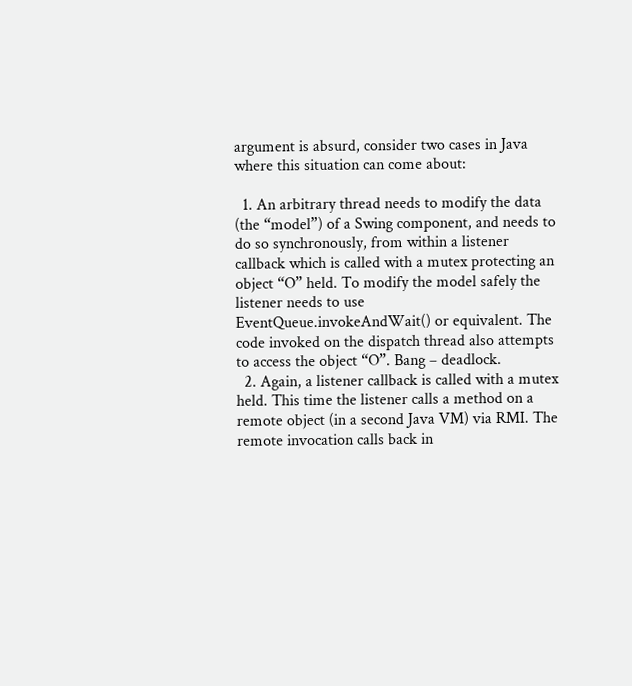argument is absurd, consider two cases in Java where this situation can come about:

  1. An arbitrary thread needs to modify the data (the “model”) of a Swing component, and needs to do so synchronously, from within a listener callback which is called with a mutex protecting an object “O” held. To modify the model safely the listener needs to use EventQueue.invokeAndWait() or equivalent. The code invoked on the dispatch thread also attempts to access the object “O”. Bang – deadlock.
  2. Again, a listener callback is called with a mutex held. This time the listener calls a method on a remote object (in a second Java VM) via RMI. The remote invocation calls back in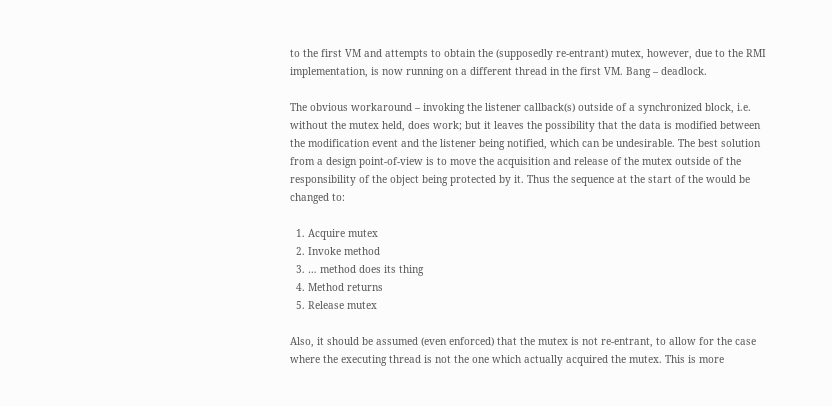to the first VM and attempts to obtain the (supposedly re-entrant) mutex, however, due to the RMI implementation, is now running on a different thread in the first VM. Bang – deadlock.

The obvious workaround – invoking the listener callback(s) outside of a synchronized block, i.e. without the mutex held, does work; but it leaves the possibility that the data is modified between the modification event and the listener being notified, which can be undesirable. The best solution from a design point-of-view is to move the acquisition and release of the mutex outside of the responsibility of the object being protected by it. Thus the sequence at the start of the would be changed to:

  1. Acquire mutex
  2. Invoke method
  3. … method does its thing
  4. Method returns
  5. Release mutex

Also, it should be assumed (even enforced) that the mutex is not re-entrant, to allow for the case where the executing thread is not the one which actually acquired the mutex. This is more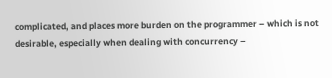complicated, and places more burden on the programmer – which is not desirable, especially when dealing with concurrency –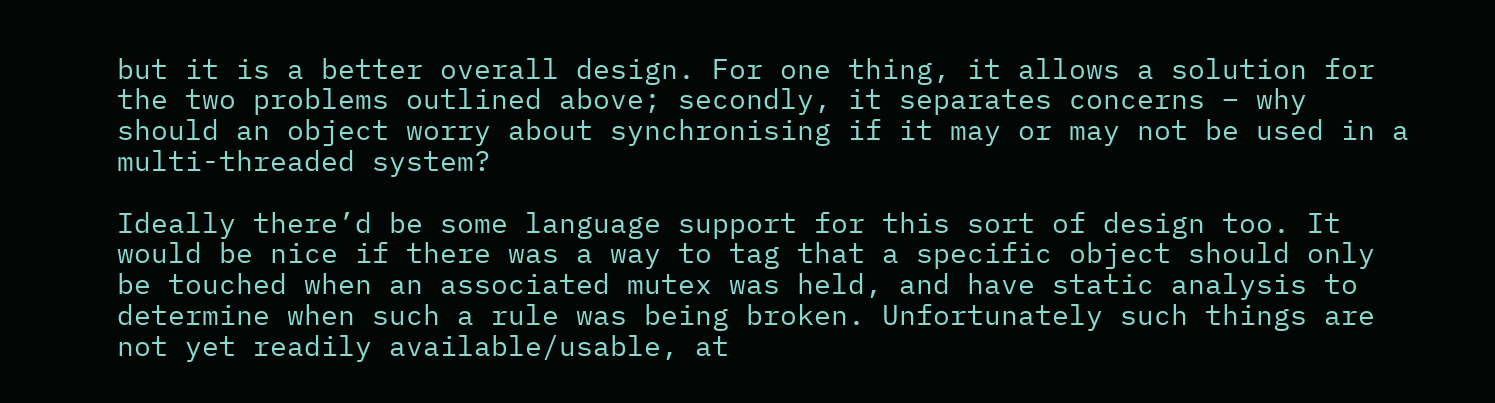but it is a better overall design. For one thing, it allows a solution for the two problems outlined above; secondly, it separates concerns – why should an object worry about synchronising if it may or may not be used in a multi-threaded system?

Ideally there’d be some language support for this sort of design too. It would be nice if there was a way to tag that a specific object should only be touched when an associated mutex was held, and have static analysis to determine when such a rule was being broken. Unfortunately such things are not yet readily available/usable, at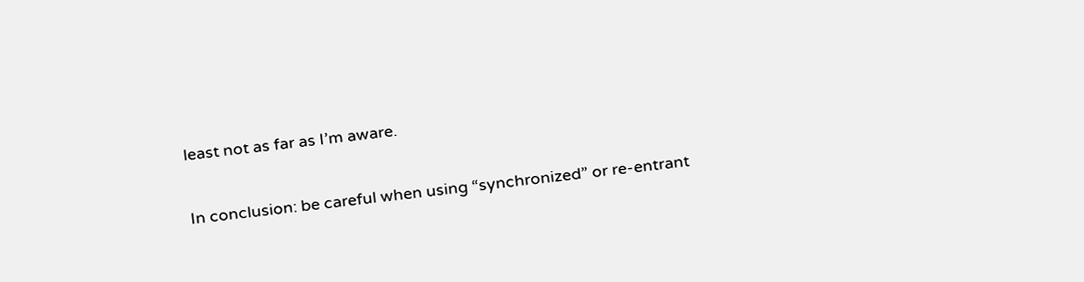least not as far as I’m aware.

In conclusion: be careful when using “synchronized” or re-entrant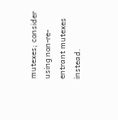mutexes; consider using non-re-entrant mutexes instead.